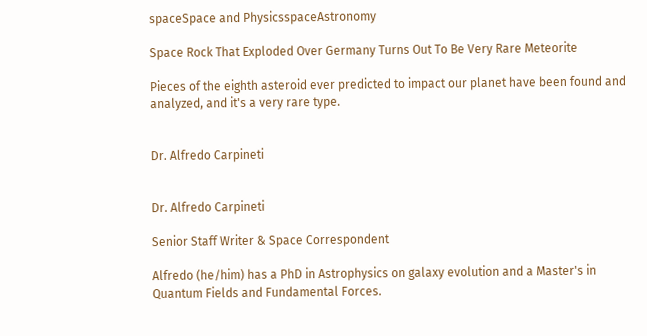spaceSpace and PhysicsspaceAstronomy

Space Rock That Exploded Over Germany Turns Out To Be Very Rare Meteorite

Pieces of the eighth asteroid ever predicted to impact our planet have been found and analyzed, and it's a very rare type.


Dr. Alfredo Carpineti


Dr. Alfredo Carpineti

Senior Staff Writer & Space Correspondent

Alfredo (he/him) has a PhD in Astrophysics on galaxy evolution and a Master's in Quantum Fields and Fundamental Forces.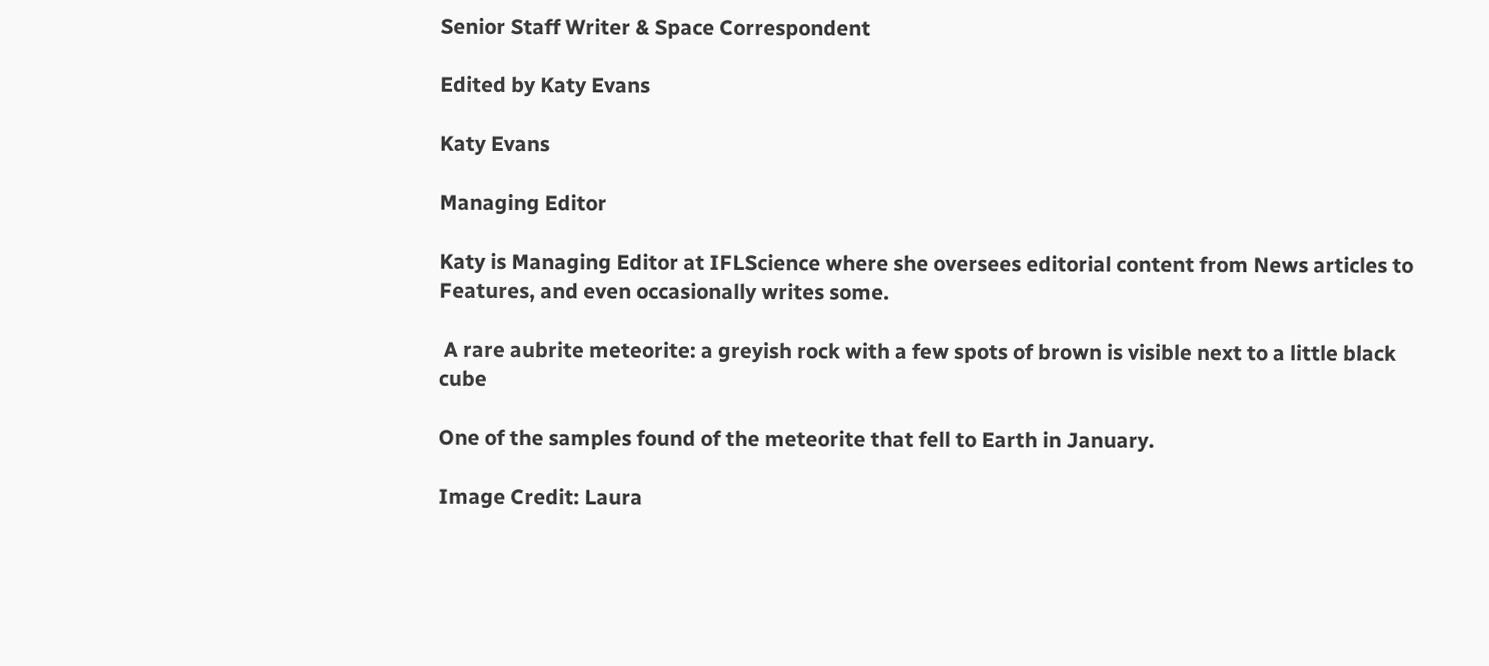Senior Staff Writer & Space Correspondent

Edited by Katy Evans

Katy Evans

Managing Editor

Katy is Managing Editor at IFLScience where she oversees editorial content from News articles to Features, and even occasionally writes some.

 A rare aubrite meteorite: a greyish rock with a few spots of brown is visible next to a little black cube

One of the samples found of the meteorite that fell to Earth in January.

Image Credit: Laura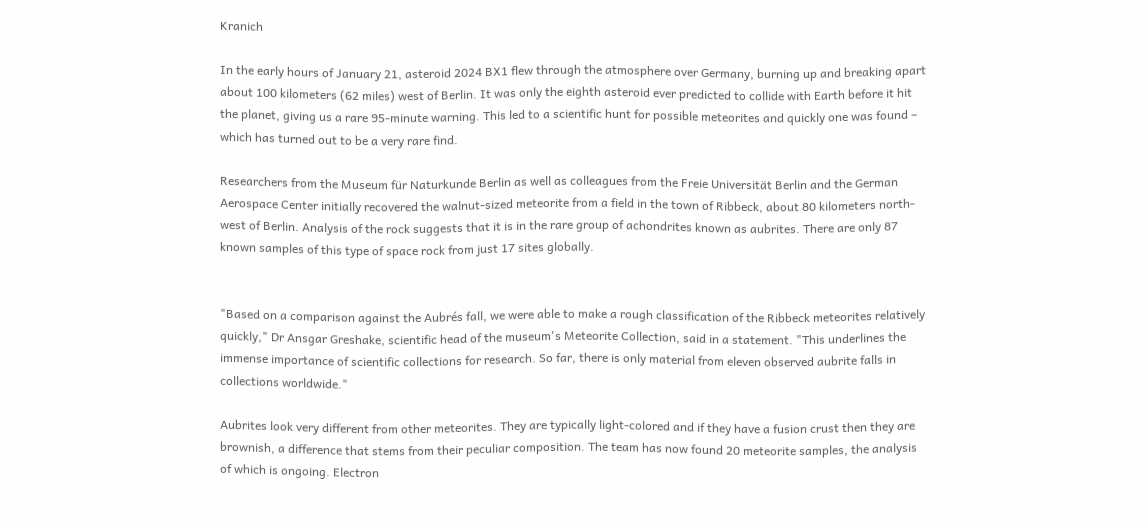Kranich

In the early hours of January 21, asteroid 2024 BX1 flew through the atmosphere over Germany, burning up and breaking apart about 100 kilometers (62 miles) west of Berlin. It was only the eighth asteroid ever predicted to collide with Earth before it hit the planet, giving us a rare 95-minute warning. This led to a scientific hunt for possible meteorites and quickly one was found – which has turned out to be a very rare find.

Researchers from the Museum für Naturkunde Berlin as well as colleagues from the Freie Universität Berlin and the German Aerospace Center initially recovered the walnut-sized meteorite from a field in the town of Ribbeck, about 80 kilometers north-west of Berlin. Analysis of the rock suggests that it is in the rare group of achondrites known as aubrites. There are only 87 known samples of this type of space rock from just 17 sites globally.


"Based on a comparison against the Aubrés fall, we were able to make a rough classification of the Ribbeck meteorites relatively quickly," Dr Ansgar Greshake, scientific head of the museum's Meteorite Collection, said in a statement. "This underlines the immense importance of scientific collections for research. So far, there is only material from eleven observed aubrite falls in collections worldwide."

Aubrites look very different from other meteorites. They are typically light-colored and if they have a fusion crust then they are brownish, a difference that stems from their peculiar composition. The team has now found 20 meteorite samples, the analysis of which is ongoing. Electron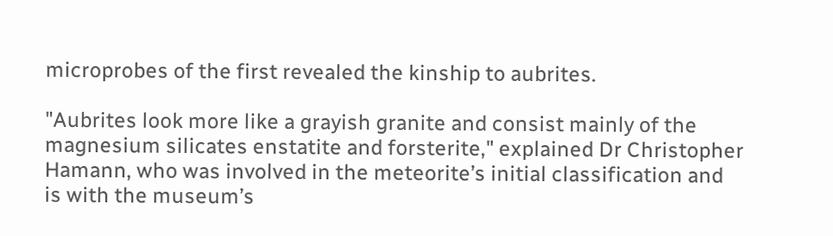microprobes of the first revealed the kinship to aubrites.

"Aubrites look more like a grayish granite and consist mainly of the magnesium silicates enstatite and forsterite," explained Dr Christopher Hamann, who was involved in the meteorite’s initial classification and is with the museum’s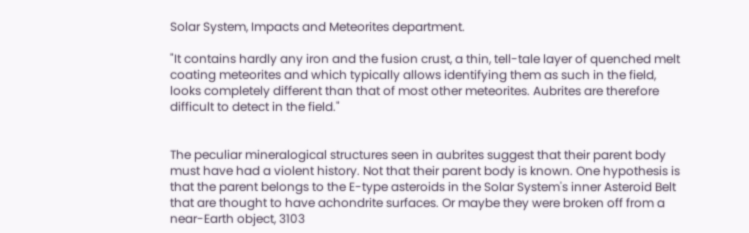Solar System, Impacts and Meteorites department.

"It contains hardly any iron and the fusion crust, a thin, tell-tale layer of quenched melt coating meteorites and which typically allows identifying them as such in the field, looks completely different than that of most other meteorites. Aubrites are therefore difficult to detect in the field."


The peculiar mineralogical structures seen in aubrites suggest that their parent body must have had a violent history. Not that their parent body is known. One hypothesis is that the parent belongs to the E-type asteroids in the Solar System's inner Asteroid Belt that are thought to have achondrite surfaces. Or maybe they were broken off from a near-Earth object, 3103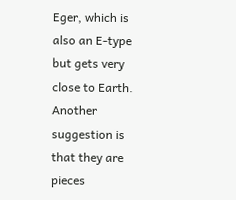Eger, which is also an E-type but gets very close to Earth. Another suggestion is that they are pieces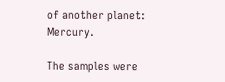of another planet: Mercury.

The samples were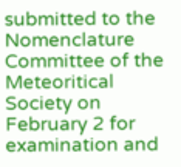submitted to the Nomenclature Committee of the Meteoritical Society on February 2 for examination and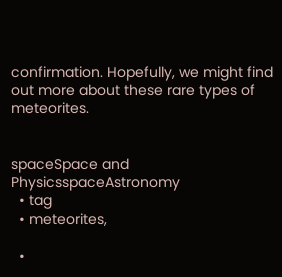confirmation. Hopefully, we might find out more about these rare types of meteorites.


spaceSpace and PhysicsspaceAstronomy
  • tag
  • meteorites,

  •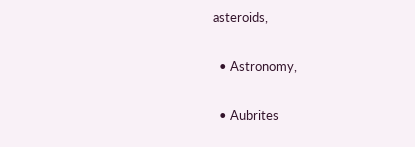asteroids,

  • Astronomy,

  • Aubrites